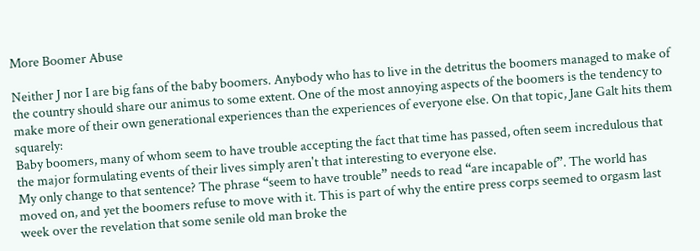More Boomer Abuse

Neither J nor I are big fans of the baby boomers. Anybody who has to live in the detritus the boomers managed to make of the country should share our animus to some extent. One of the most annoying aspects of the boomers is the tendency to make more of their own generational experiences than the experiences of everyone else. On that topic, Jane Galt hits them squarely:
Baby boomers, many of whom seem to have trouble accepting the fact that time has passed, often seem incredulous that the major formulating events of their lives simply aren't that interesting to everyone else.
My only change to that sentence? The phrase “seem to have trouble” needs to read “are incapable of”. The world has moved on, and yet the boomers refuse to move with it. This is part of why the entire press corps seemed to orgasm last week over the revelation that some senile old man broke the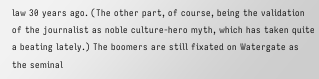law 30 years ago. (The other part, of course, being the validation of the journalist as noble culture-hero myth, which has taken quite a beating lately.) The boomers are still fixated on Watergate as the seminal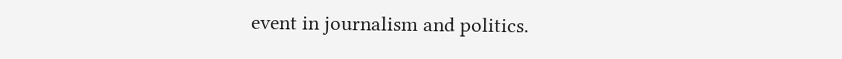event in journalism and politics.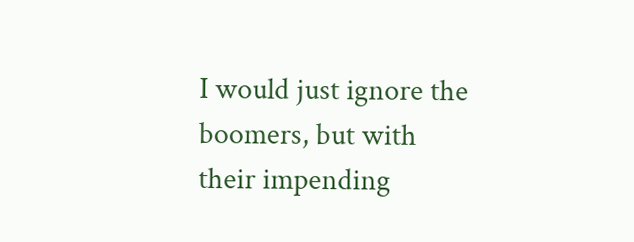I would just ignore the boomers, but with their impending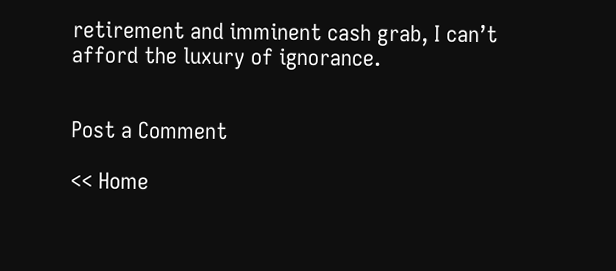retirement and imminent cash grab, I can’t afford the luxury of ignorance.


Post a Comment

<< Home